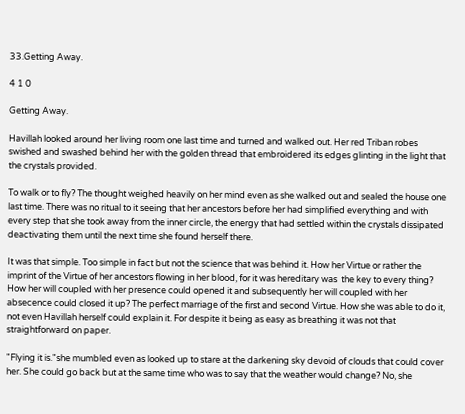33.Getting Away.

4 1 0

Getting Away.

Havillah looked around her living room one last time and turned and walked out. Her red Triban robes swished and swashed behind her with the golden thread that embroidered its edges glinting in the light that the crystals provided.

To walk or to fly? The thought weighed heavily on her mind even as she walked out and sealed the house one last time. There was no ritual to it seeing that her ancestors before her had simplified everything and with every step that she took away from the inner circle, the energy that had settled within the crystals dissipated deactivating them until the next time she found herself there.

It was that simple. Too simple in fact but not the science that was behind it. How her Virtue or rather the imprint of the Virtue of her ancestors flowing in her blood, for it was hereditary was  the key to every thing? How her will coupled with her presence could opened it and subsequently her will coupled with her absecence could closed it up? The perfect marriage of the first and second Virtue. How she was able to do it, not even Havillah herself could explain it. For despite it being as easy as breathing it was not that straightforward on paper.

"Flying it is."she mumbled even as looked up to stare at the darkening sky devoid of clouds that could cover her. She could go back but at the same time who was to say that the weather would change? No, she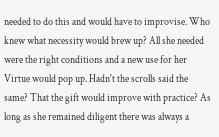needed to do this and would have to improvise. Who knew what necessity would brew up? All she needed were the right conditions and a new use for her Virtue would pop up. Hadn't the scrolls said the same? That the gift would improve with practice? As long as she remained diligent there was always a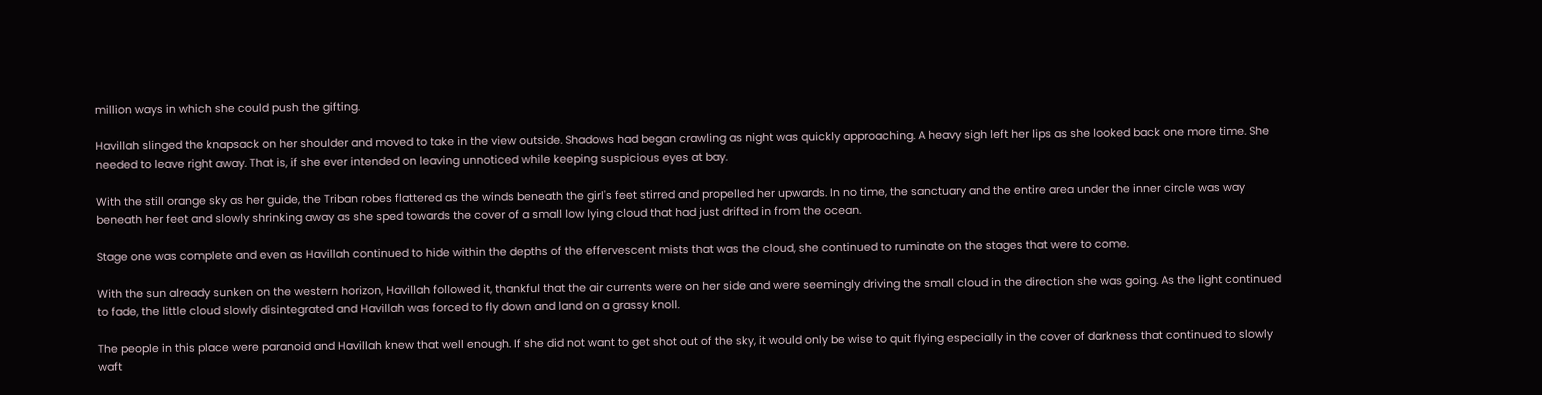million ways in which she could push the gifting.

Havillah slinged the knapsack on her shoulder and moved to take in the view outside. Shadows had began crawling as night was quickly approaching. A heavy sigh left her lips as she looked back one more time. She needed to leave right away. That is, if she ever intended on leaving unnoticed while keeping suspicious eyes at bay.

With the still orange sky as her guide, the Triban robes flattered as the winds beneath the girl's feet stirred and propelled her upwards. In no time, the sanctuary and the entire area under the inner circle was way beneath her feet and slowly shrinking away as she sped towards the cover of a small low lying cloud that had just drifted in from the ocean.

Stage one was complete and even as Havillah continued to hide within the depths of the effervescent mists that was the cloud, she continued to ruminate on the stages that were to come.

With the sun already sunken on the western horizon, Havillah followed it, thankful that the air currents were on her side and were seemingly driving the small cloud in the direction she was going. As the light continued to fade, the little cloud slowly disintegrated and Havillah was forced to fly down and land on a grassy knoll.

The people in this place were paranoid and Havillah knew that well enough. If she did not want to get shot out of the sky, it would only be wise to quit flying especially in the cover of darkness that continued to slowly waft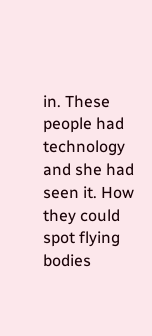in. These people had technology and she had seen it. How they could spot flying bodies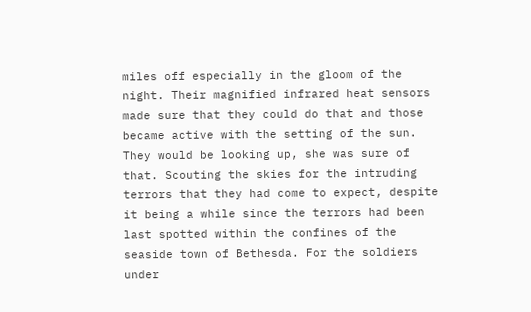miles off especially in the gloom of the night. Their magnified infrared heat sensors made sure that they could do that and those became active with the setting of the sun. They would be looking up, she was sure of that. Scouting the skies for the intruding terrors that they had come to expect, despite it being a while since the terrors had been last spotted within the confines of the seaside town of Bethesda. For the soldiers under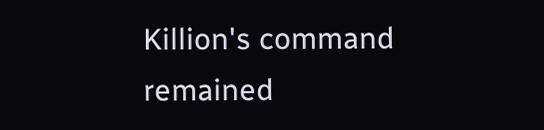Killion's command remained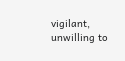vigilant, unwilling to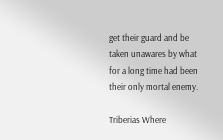get their guard and be taken unawares by what for a long time had been their only mortal enemy.

Triberias Where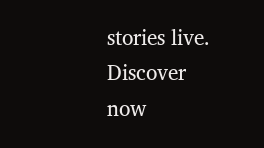stories live. Discover now